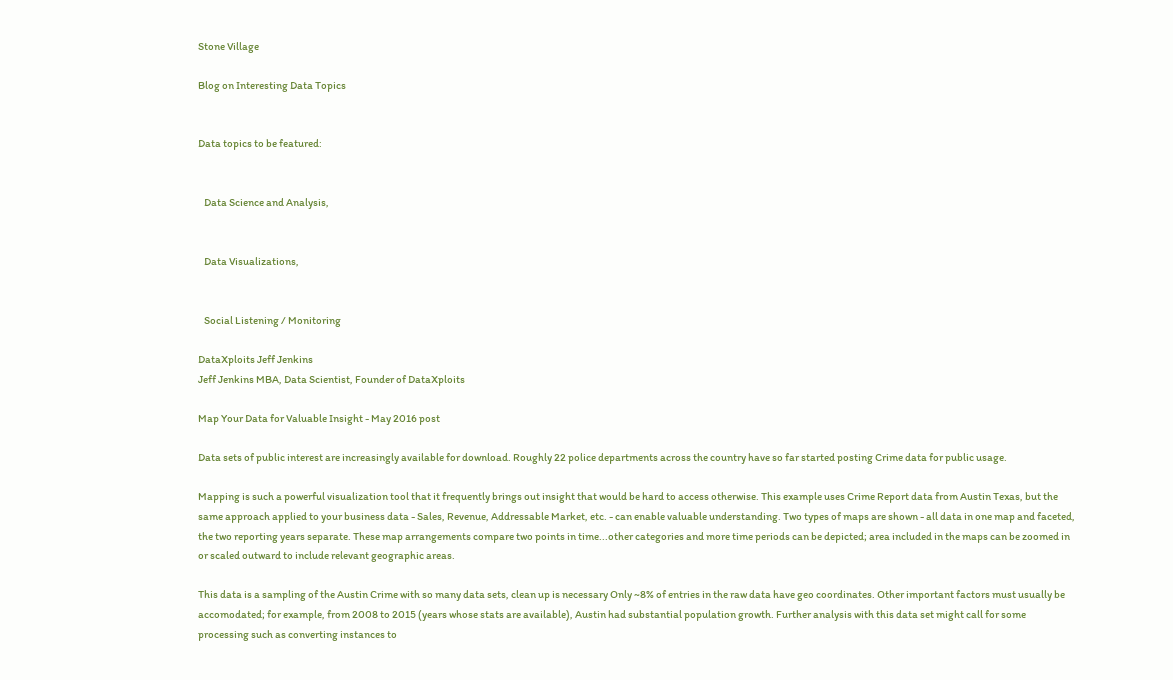Stone Village

Blog on Interesting Data Topics


Data topics to be featured:


   Data Science and Analysis,


   Data Visualizations,


   Social Listening / Monitoring

DataXploits Jeff Jenkins
Jeff Jenkins MBA, Data Scientist, Founder of DataXploits

Map Your Data for Valuable Insight - May 2016 post

Data sets of public interest are increasingly available for download. Roughly 22 police departments across the country have so far started posting Crime data for public usage.

Mapping is such a powerful visualization tool that it frequently brings out insight that would be hard to access otherwise. This example uses Crime Report data from Austin Texas, but the same approach applied to your business data - Sales, Revenue, Addressable Market, etc. - can enable valuable understanding. Two types of maps are shown - all data in one map and faceted, the two reporting years separate. These map arrangements compare two points in time...other categories and more time periods can be depicted; area included in the maps can be zoomed in or scaled outward to include relevant geographic areas.

This data is a sampling of the Austin Crime with so many data sets, clean up is necessary Only ~8% of entries in the raw data have geo coordinates. Other important factors must usually be accomodated; for example, from 2008 to 2015 (years whose stats are available), Austin had substantial population growth. Further analysis with this data set might call for some processing such as converting instances to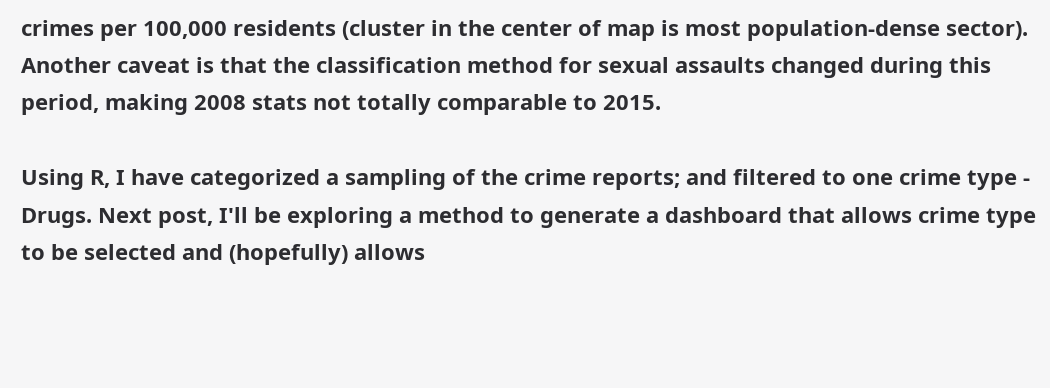crimes per 100,000 residents (cluster in the center of map is most population-dense sector). Another caveat is that the classification method for sexual assaults changed during this period, making 2008 stats not totally comparable to 2015.

Using R, I have categorized a sampling of the crime reports; and filtered to one crime type - Drugs. Next post, I'll be exploring a method to generate a dashboard that allows crime type to be selected and (hopefully) allows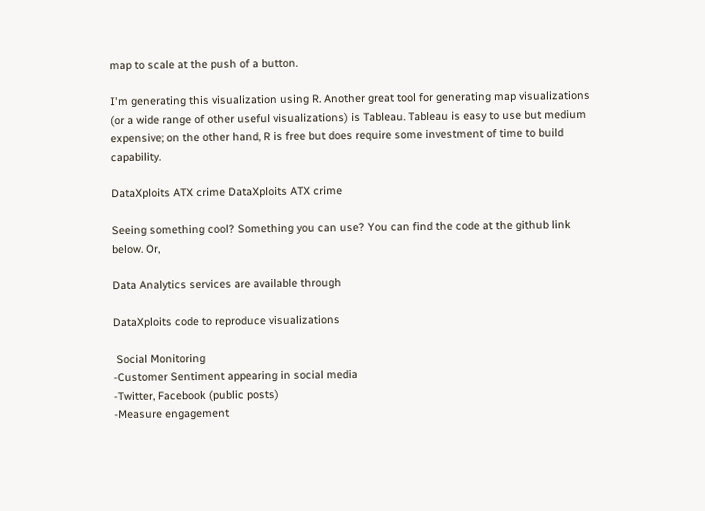map to scale at the push of a button.

I'm generating this visualization using R. Another great tool for generating map visualizations (or a wide range of other useful visualizations) is Tableau. Tableau is easy to use but medium expensive; on the other hand, R is free but does require some investment of time to build capability.

DataXploits ATX crime DataXploits ATX crime

Seeing something cool? Something you can use? You can find the code at the github link below. Or,

Data Analytics services are available through

DataXploits code to reproduce visualizations

 Social Monitoring
-Customer Sentiment appearing in social media
-Twitter, Facebook (public posts)
-Measure engagement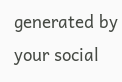generated by your social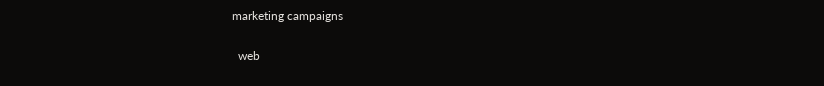marketing campaigns

  web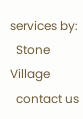services by:
  Stone Village
  contact us